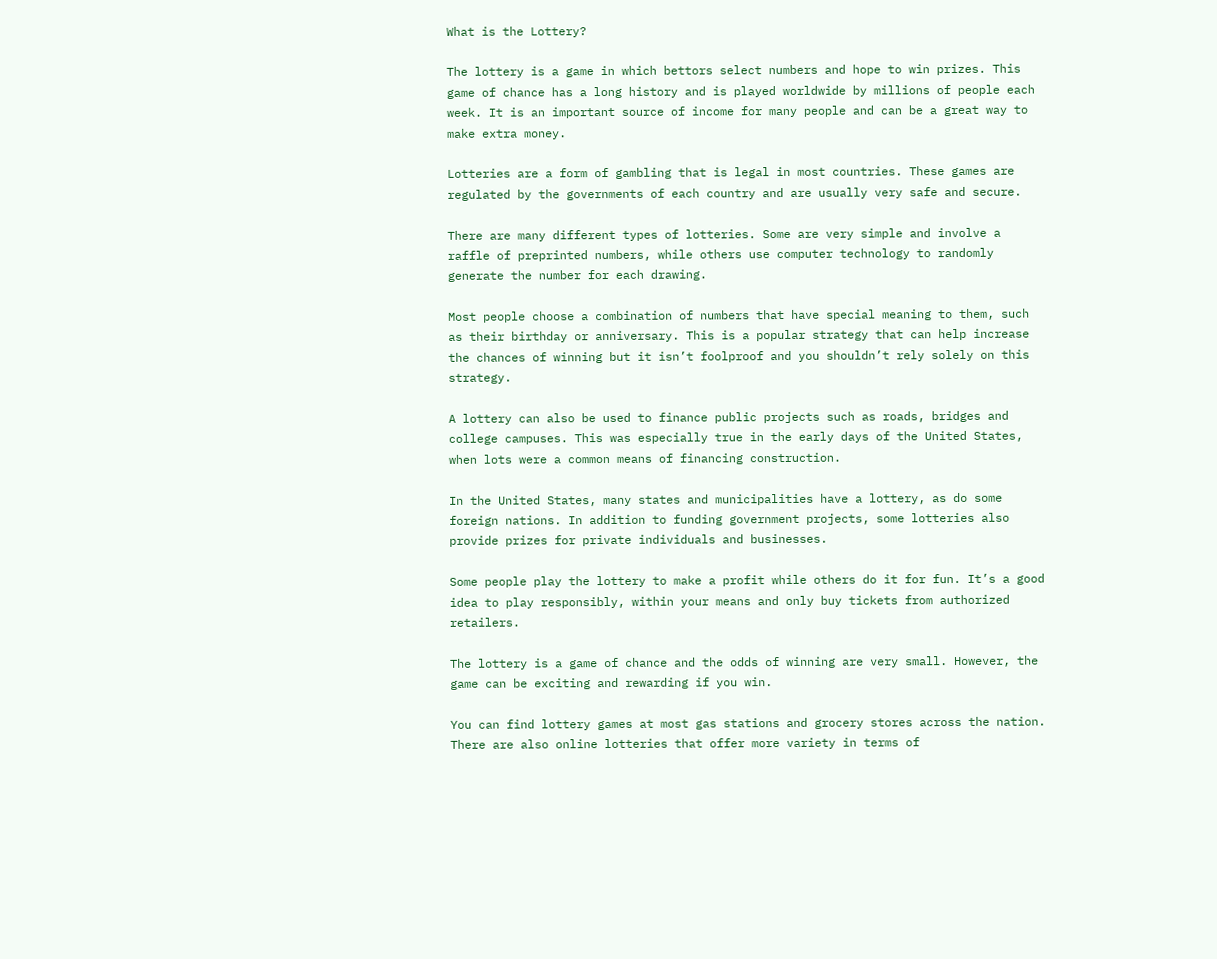What is the Lottery?

The lottery is a game in which bettors select numbers and hope to win prizes. This game of chance has a long history and is played worldwide by millions of people each week. It is an important source of income for many people and can be a great way to make extra money.

Lotteries are a form of gambling that is legal in most countries. These games are regulated by the governments of each country and are usually very safe and secure.

There are many different types of lotteries. Some are very simple and involve a raffle of preprinted numbers, while others use computer technology to randomly generate the number for each drawing.

Most people choose a combination of numbers that have special meaning to them, such as their birthday or anniversary. This is a popular strategy that can help increase the chances of winning but it isn’t foolproof and you shouldn’t rely solely on this strategy.

A lottery can also be used to finance public projects such as roads, bridges and college campuses. This was especially true in the early days of the United States, when lots were a common means of financing construction.

In the United States, many states and municipalities have a lottery, as do some foreign nations. In addition to funding government projects, some lotteries also provide prizes for private individuals and businesses.

Some people play the lottery to make a profit while others do it for fun. It’s a good idea to play responsibly, within your means and only buy tickets from authorized retailers.

The lottery is a game of chance and the odds of winning are very small. However, the game can be exciting and rewarding if you win.

You can find lottery games at most gas stations and grocery stores across the nation. There are also online lotteries that offer more variety in terms of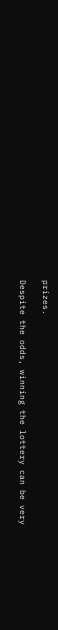prizes.

Despite the odds, winning the lottery can be very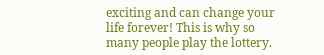exciting and can change your life forever! This is why so many people play the lottery.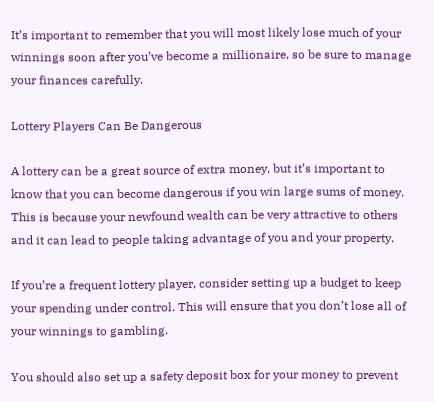It’s important to remember that you will most likely lose much of your winnings soon after you’ve become a millionaire, so be sure to manage your finances carefully.

Lottery Players Can Be Dangerous

A lottery can be a great source of extra money, but it’s important to know that you can become dangerous if you win large sums of money. This is because your newfound wealth can be very attractive to others and it can lead to people taking advantage of you and your property.

If you’re a frequent lottery player, consider setting up a budget to keep your spending under control. This will ensure that you don’t lose all of your winnings to gambling.

You should also set up a safety deposit box for your money to prevent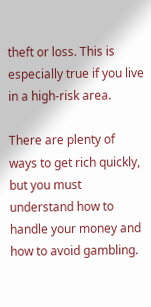theft or loss. This is especially true if you live in a high-risk area.

There are plenty of ways to get rich quickly, but you must understand how to handle your money and how to avoid gambling.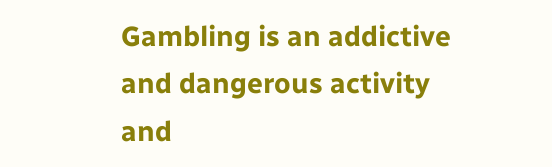Gambling is an addictive and dangerous activity and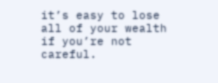it’s easy to lose all of your wealth if you’re not careful.